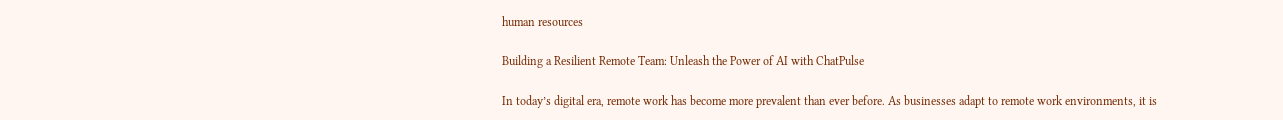human resources

Building a Resilient Remote Team: Unleash the Power of AI with ChatPulse

In today’s digital era, remote work has become more prevalent than ever before. As businesses adapt to remote work environments, it is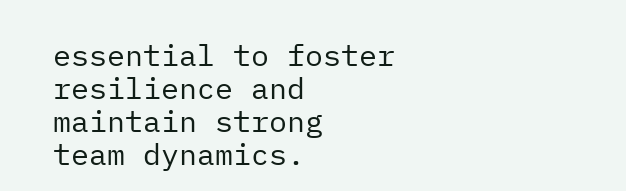essential to foster resilience and maintain strong team dynamics.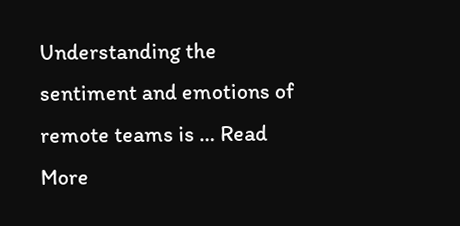Understanding the sentiment and emotions of remote teams is … Read More